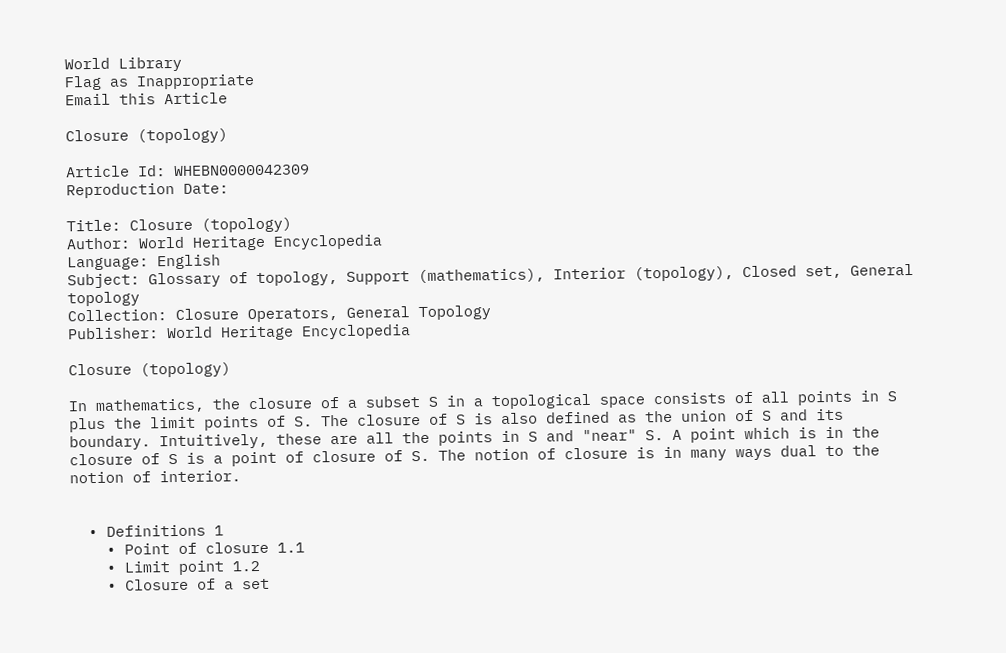World Library
Flag as Inappropriate
Email this Article

Closure (topology)

Article Id: WHEBN0000042309
Reproduction Date:

Title: Closure (topology)
Author: World Heritage Encyclopedia
Language: English
Subject: Glossary of topology, Support (mathematics), Interior (topology), Closed set, General topology
Collection: Closure Operators, General Topology
Publisher: World Heritage Encyclopedia

Closure (topology)

In mathematics, the closure of a subset S in a topological space consists of all points in S plus the limit points of S. The closure of S is also defined as the union of S and its boundary. Intuitively, these are all the points in S and "near" S. A point which is in the closure of S is a point of closure of S. The notion of closure is in many ways dual to the notion of interior.


  • Definitions 1
    • Point of closure 1.1
    • Limit point 1.2
    • Closure of a set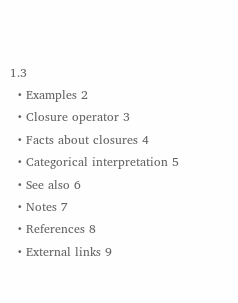1.3
  • Examples 2
  • Closure operator 3
  • Facts about closures 4
  • Categorical interpretation 5
  • See also 6
  • Notes 7
  • References 8
  • External links 9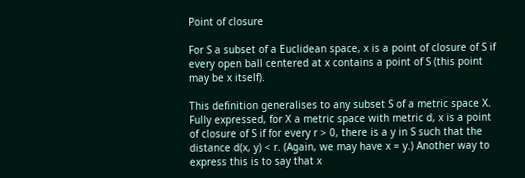Point of closure

For S a subset of a Euclidean space, x is a point of closure of S if every open ball centered at x contains a point of S (this point may be x itself).

This definition generalises to any subset S of a metric space X. Fully expressed, for X a metric space with metric d, x is a point of closure of S if for every r > 0, there is a y in S such that the distance d(x, y) < r. (Again, we may have x = y.) Another way to express this is to say that x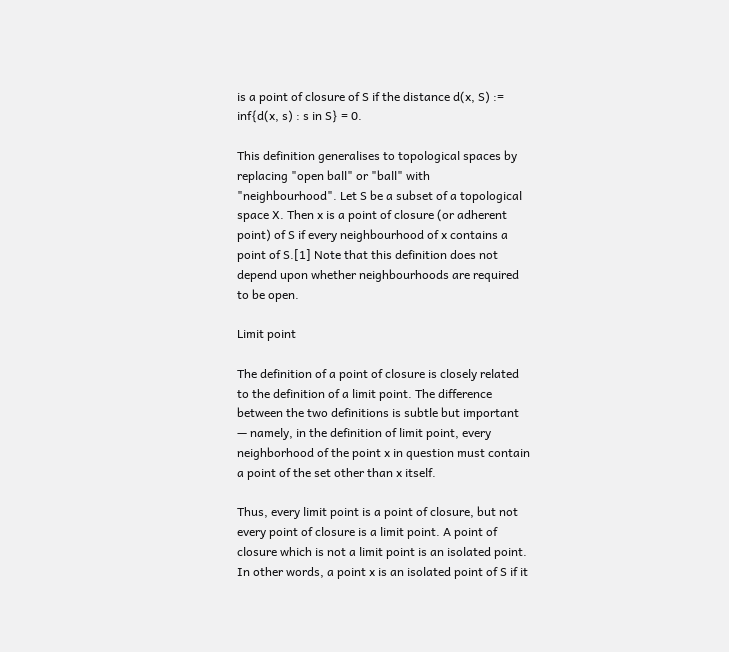is a point of closure of S if the distance d(x, S) := inf{d(x, s) : s in S} = 0.

This definition generalises to topological spaces by replacing "open ball" or "ball" with "neighbourhood". Let S be a subset of a topological space X. Then x is a point of closure (or adherent point) of S if every neighbourhood of x contains a point of S.[1] Note that this definition does not depend upon whether neighbourhoods are required to be open.

Limit point

The definition of a point of closure is closely related to the definition of a limit point. The difference between the two definitions is subtle but important — namely, in the definition of limit point, every neighborhood of the point x in question must contain a point of the set other than x itself.

Thus, every limit point is a point of closure, but not every point of closure is a limit point. A point of closure which is not a limit point is an isolated point. In other words, a point x is an isolated point of S if it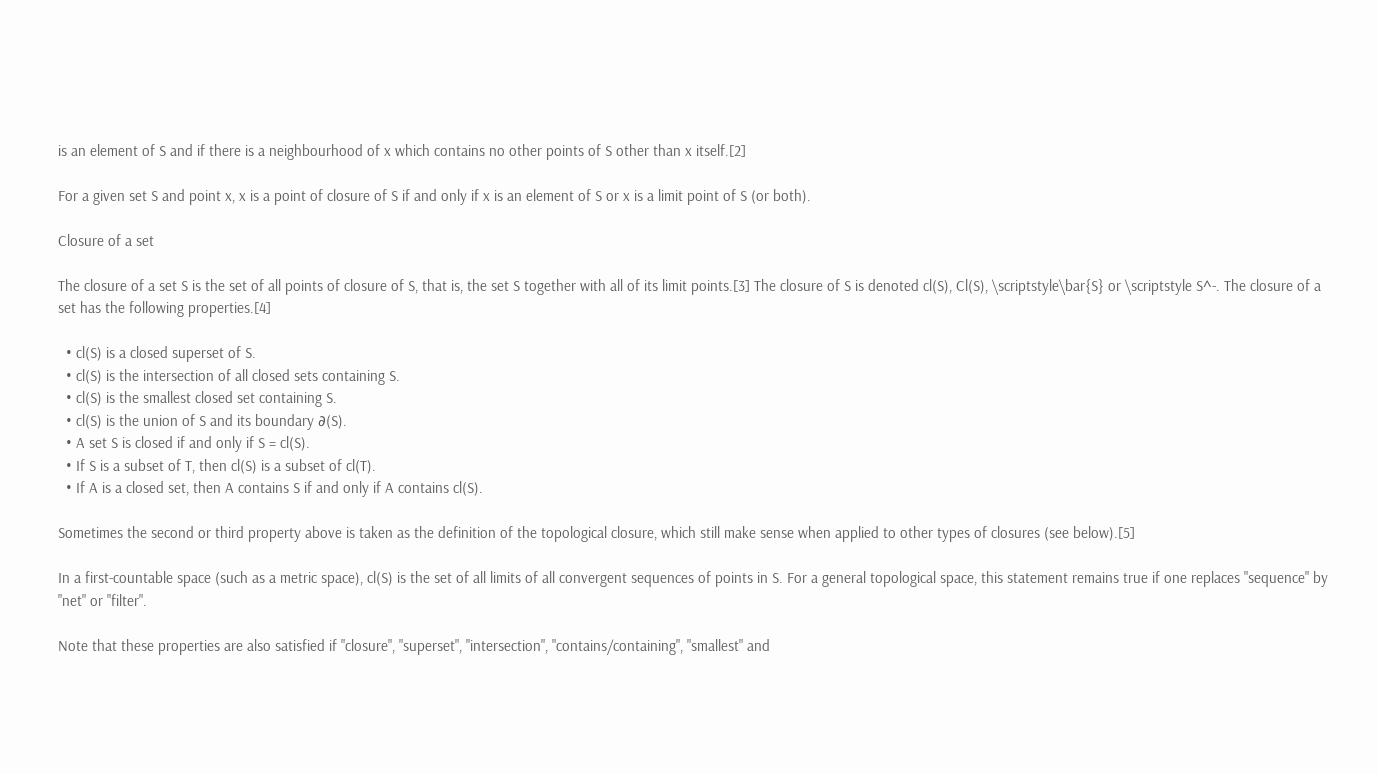is an element of S and if there is a neighbourhood of x which contains no other points of S other than x itself.[2]

For a given set S and point x, x is a point of closure of S if and only if x is an element of S or x is a limit point of S (or both).

Closure of a set

The closure of a set S is the set of all points of closure of S, that is, the set S together with all of its limit points.[3] The closure of S is denoted cl(S), Cl(S), \scriptstyle\bar{S} or \scriptstyle S^-. The closure of a set has the following properties.[4]

  • cl(S) is a closed superset of S.
  • cl(S) is the intersection of all closed sets containing S.
  • cl(S) is the smallest closed set containing S.
  • cl(S) is the union of S and its boundary ∂(S).
  • A set S is closed if and only if S = cl(S).
  • If S is a subset of T, then cl(S) is a subset of cl(T).
  • If A is a closed set, then A contains S if and only if A contains cl(S).

Sometimes the second or third property above is taken as the definition of the topological closure, which still make sense when applied to other types of closures (see below).[5]

In a first-countable space (such as a metric space), cl(S) is the set of all limits of all convergent sequences of points in S. For a general topological space, this statement remains true if one replaces "sequence" by "net" or "filter".

Note that these properties are also satisfied if "closure", "superset", "intersection", "contains/containing", "smallest" and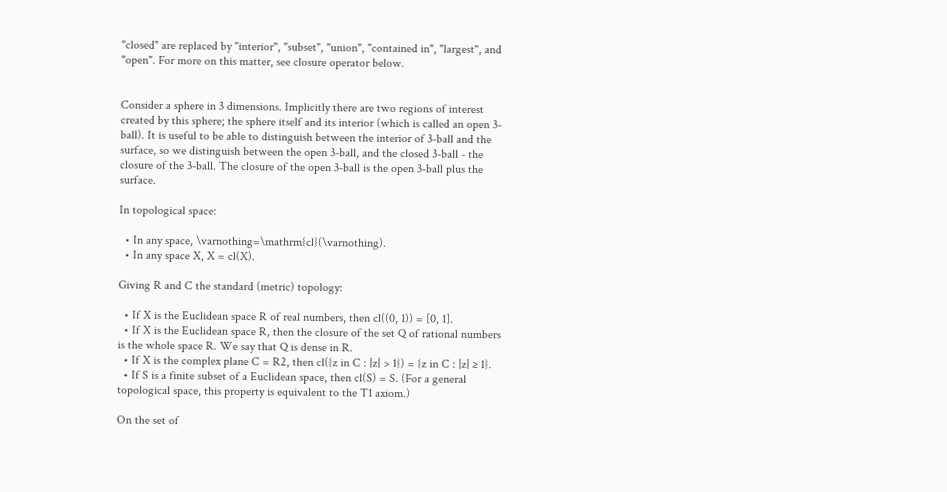"closed" are replaced by "interior", "subset", "union", "contained in", "largest", and "open". For more on this matter, see closure operator below.


Consider a sphere in 3 dimensions. Implicitly there are two regions of interest created by this sphere; the sphere itself and its interior (which is called an open 3-ball). It is useful to be able to distinguish between the interior of 3-ball and the surface, so we distinguish between the open 3-ball, and the closed 3-ball - the closure of the 3-ball. The closure of the open 3-ball is the open 3-ball plus the surface.

In topological space:

  • In any space, \varnothing=\mathrm{cl}(\varnothing).
  • In any space X, X = cl(X).

Giving R and C the standard (metric) topology:

  • If X is the Euclidean space R of real numbers, then cl((0, 1)) = [0, 1].
  • If X is the Euclidean space R, then the closure of the set Q of rational numbers is the whole space R. We say that Q is dense in R.
  • If X is the complex plane C = R2, then cl({z in C : |z| > 1}) = {z in C : |z| ≥ 1}.
  • If S is a finite subset of a Euclidean space, then cl(S) = S. (For a general topological space, this property is equivalent to the T1 axiom.)

On the set of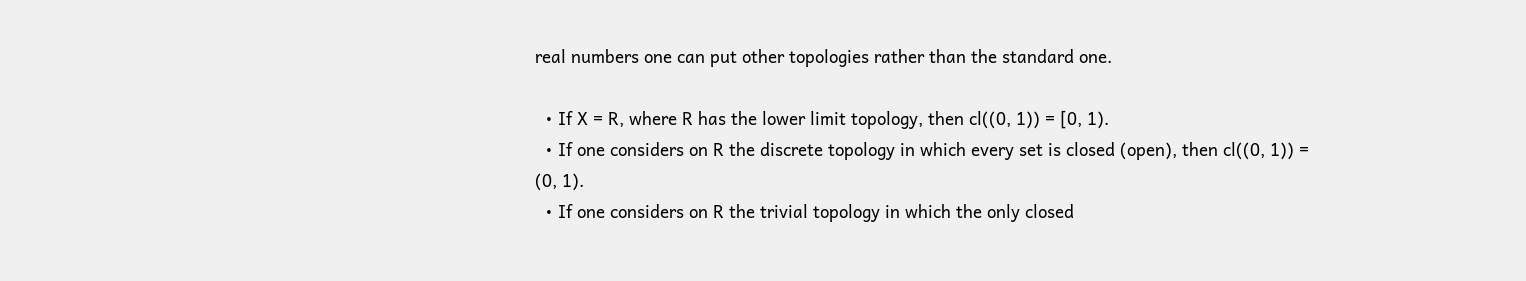real numbers one can put other topologies rather than the standard one.

  • If X = R, where R has the lower limit topology, then cl((0, 1)) = [0, 1).
  • If one considers on R the discrete topology in which every set is closed (open), then cl((0, 1)) = (0, 1).
  • If one considers on R the trivial topology in which the only closed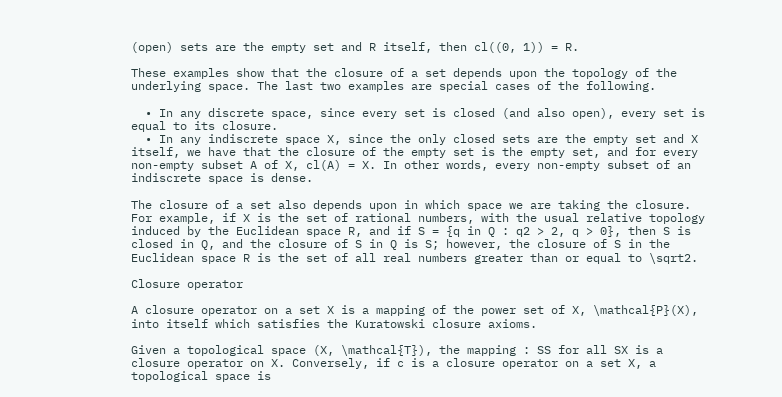(open) sets are the empty set and R itself, then cl((0, 1)) = R.

These examples show that the closure of a set depends upon the topology of the underlying space. The last two examples are special cases of the following.

  • In any discrete space, since every set is closed (and also open), every set is equal to its closure.
  • In any indiscrete space X, since the only closed sets are the empty set and X itself, we have that the closure of the empty set is the empty set, and for every non-empty subset A of X, cl(A) = X. In other words, every non-empty subset of an indiscrete space is dense.

The closure of a set also depends upon in which space we are taking the closure. For example, if X is the set of rational numbers, with the usual relative topology induced by the Euclidean space R, and if S = {q in Q : q2 > 2, q > 0}, then S is closed in Q, and the closure of S in Q is S; however, the closure of S in the Euclidean space R is the set of all real numbers greater than or equal to \sqrt2.

Closure operator

A closure operator on a set X is a mapping of the power set of X, \mathcal{P}(X), into itself which satisfies the Kuratowski closure axioms.

Given a topological space (X, \mathcal{T}), the mapping : SS for all SX is a closure operator on X. Conversely, if c is a closure operator on a set X, a topological space is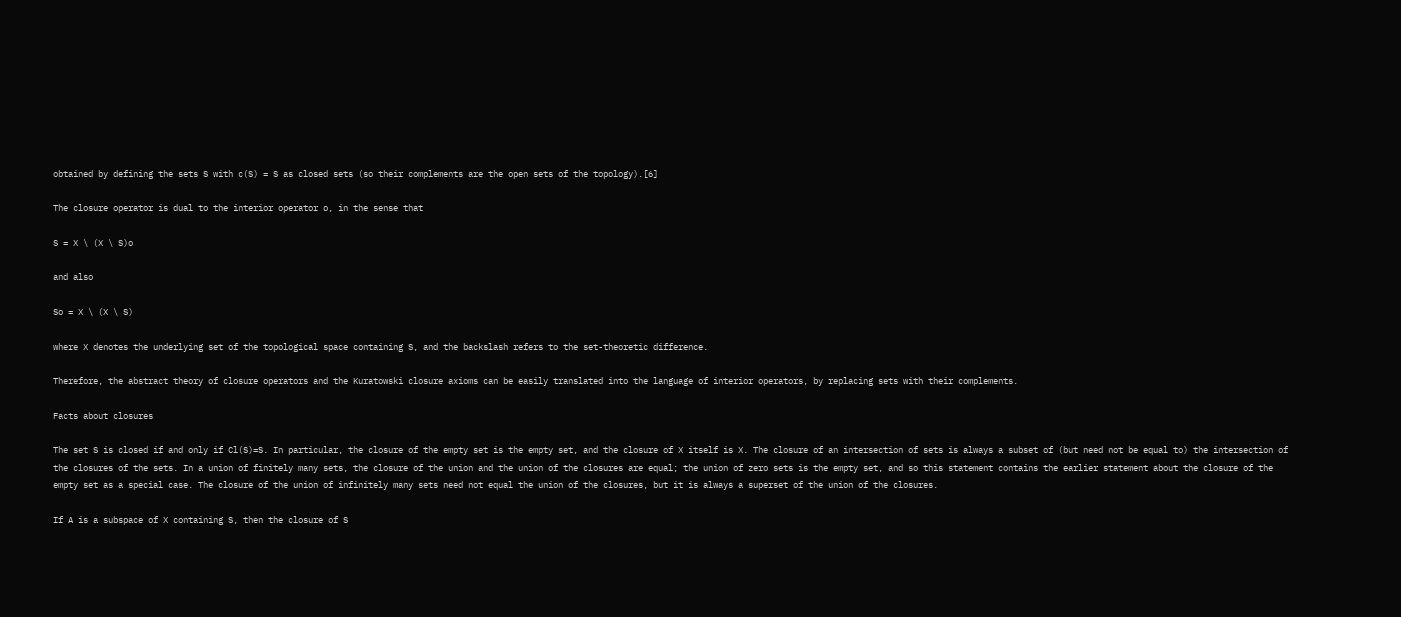obtained by defining the sets S with c(S) = S as closed sets (so their complements are the open sets of the topology).[6]

The closure operator is dual to the interior operator o, in the sense that

S = X \ (X \ S)o

and also

So = X \ (X \ S)

where X denotes the underlying set of the topological space containing S, and the backslash refers to the set-theoretic difference.

Therefore, the abstract theory of closure operators and the Kuratowski closure axioms can be easily translated into the language of interior operators, by replacing sets with their complements.

Facts about closures

The set S is closed if and only if Cl(S)=S. In particular, the closure of the empty set is the empty set, and the closure of X itself is X. The closure of an intersection of sets is always a subset of (but need not be equal to) the intersection of the closures of the sets. In a union of finitely many sets, the closure of the union and the union of the closures are equal; the union of zero sets is the empty set, and so this statement contains the earlier statement about the closure of the empty set as a special case. The closure of the union of infinitely many sets need not equal the union of the closures, but it is always a superset of the union of the closures.

If A is a subspace of X containing S, then the closure of S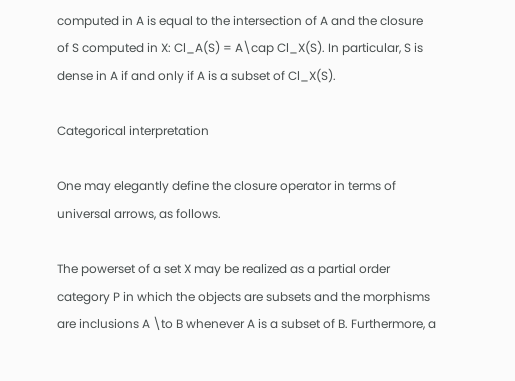computed in A is equal to the intersection of A and the closure of S computed in X: Cl_A(S) = A\cap Cl_X(S). In particular, S is dense in A if and only if A is a subset of Cl_X(S).

Categorical interpretation

One may elegantly define the closure operator in terms of universal arrows, as follows.

The powerset of a set X may be realized as a partial order category P in which the objects are subsets and the morphisms are inclusions A \to B whenever A is a subset of B. Furthermore, a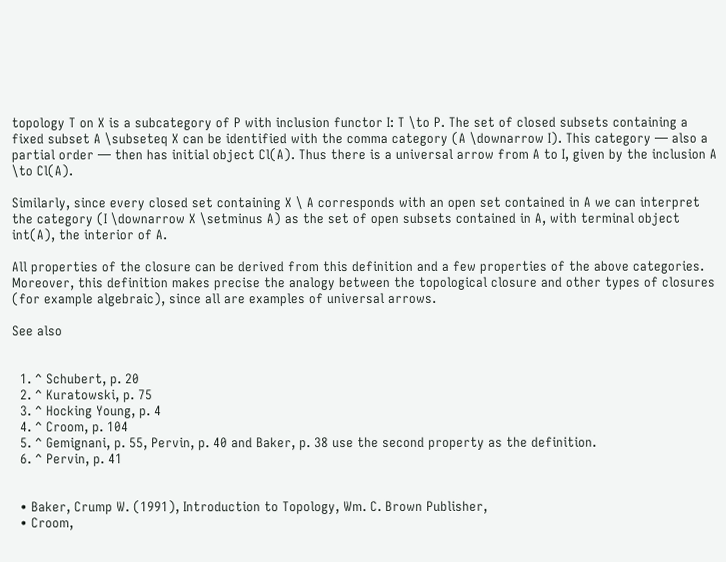topology T on X is a subcategory of P with inclusion functor I: T \to P. The set of closed subsets containing a fixed subset A \subseteq X can be identified with the comma category (A \downarrow I). This category — also a partial order — then has initial object Cl(A). Thus there is a universal arrow from A to I, given by the inclusion A \to Cl(A).

Similarly, since every closed set containing X \ A corresponds with an open set contained in A we can interpret the category (I \downarrow X \setminus A) as the set of open subsets contained in A, with terminal object int(A), the interior of A.

All properties of the closure can be derived from this definition and a few properties of the above categories. Moreover, this definition makes precise the analogy between the topological closure and other types of closures (for example algebraic), since all are examples of universal arrows.

See also


  1. ^ Schubert, p. 20
  2. ^ Kuratowski, p. 75
  3. ^ Hocking Young, p. 4
  4. ^ Croom, p. 104
  5. ^ Gemignani, p. 55, Pervin, p. 40 and Baker, p. 38 use the second property as the definition.
  6. ^ Pervin, p. 41


  • Baker, Crump W. (1991), Introduction to Topology, Wm. C. Brown Publisher,
  • Croom,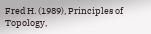Fred H. (1989), Principles of Topology,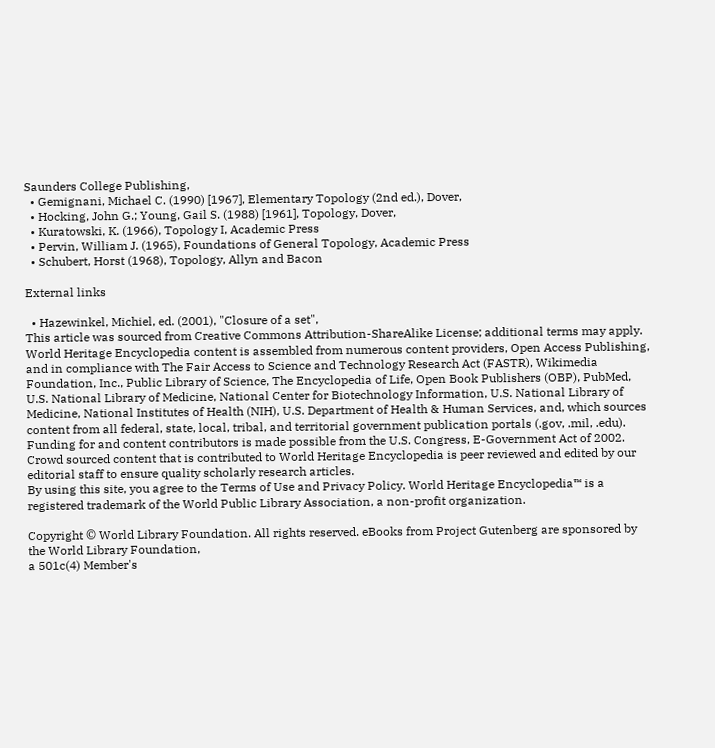Saunders College Publishing,
  • Gemignani, Michael C. (1990) [1967], Elementary Topology (2nd ed.), Dover,
  • Hocking, John G.; Young, Gail S. (1988) [1961], Topology, Dover,
  • Kuratowski, K. (1966), Topology I, Academic Press
  • Pervin, William J. (1965), Foundations of General Topology, Academic Press
  • Schubert, Horst (1968), Topology, Allyn and Bacon

External links

  • Hazewinkel, Michiel, ed. (2001), "Closure of a set",
This article was sourced from Creative Commons Attribution-ShareAlike License; additional terms may apply. World Heritage Encyclopedia content is assembled from numerous content providers, Open Access Publishing, and in compliance with The Fair Access to Science and Technology Research Act (FASTR), Wikimedia Foundation, Inc., Public Library of Science, The Encyclopedia of Life, Open Book Publishers (OBP), PubMed, U.S. National Library of Medicine, National Center for Biotechnology Information, U.S. National Library of Medicine, National Institutes of Health (NIH), U.S. Department of Health & Human Services, and, which sources content from all federal, state, local, tribal, and territorial government publication portals (.gov, .mil, .edu). Funding for and content contributors is made possible from the U.S. Congress, E-Government Act of 2002.
Crowd sourced content that is contributed to World Heritage Encyclopedia is peer reviewed and edited by our editorial staff to ensure quality scholarly research articles.
By using this site, you agree to the Terms of Use and Privacy Policy. World Heritage Encyclopedia™ is a registered trademark of the World Public Library Association, a non-profit organization.

Copyright © World Library Foundation. All rights reserved. eBooks from Project Gutenberg are sponsored by the World Library Foundation,
a 501c(4) Member's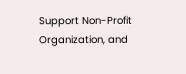Support Non-Profit Organization, and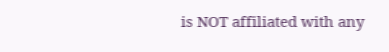is NOT affiliated with any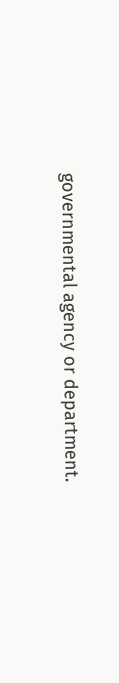governmental agency or department.